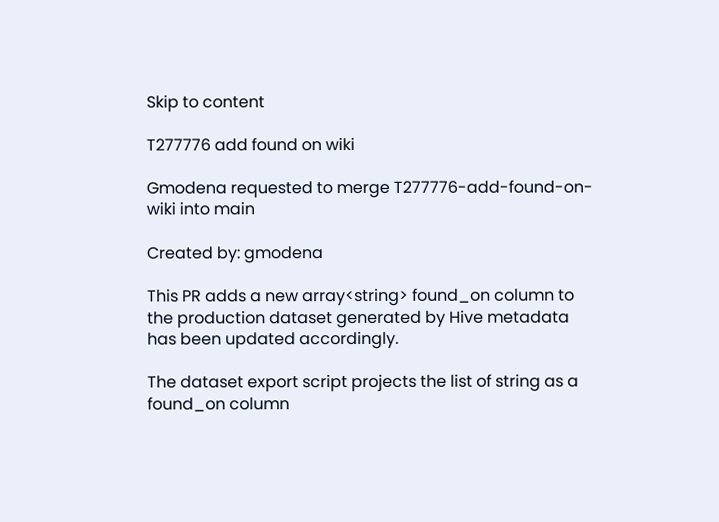Skip to content

T277776 add found on wiki

Gmodena requested to merge T277776-add-found-on-wiki into main

Created by: gmodena

This PR adds a new array<string> found_on column to the production dataset generated by Hive metadata has been updated accordingly.

The dataset export script projects the list of string as a found_on column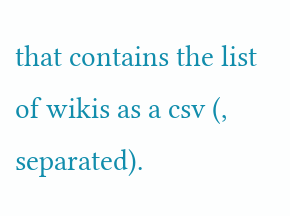that contains the list of wikis as a csv (, separated).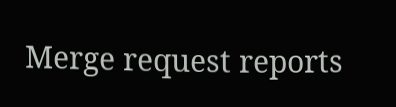Merge request reports